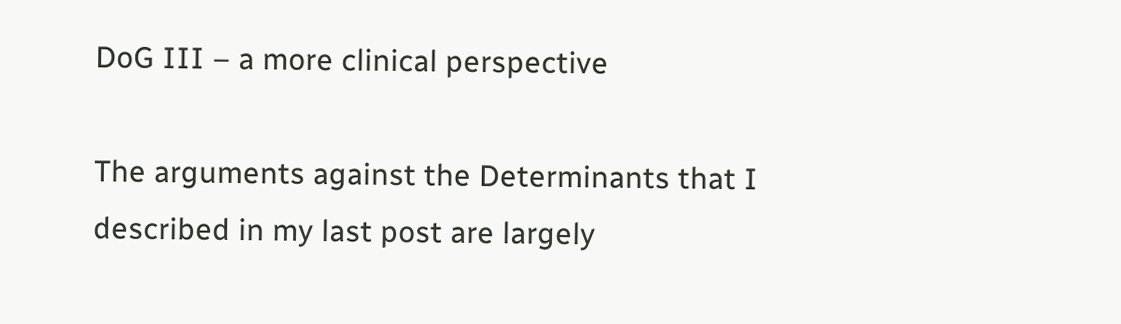DoG III – a more clinical perspective

The arguments against the Determinants that I described in my last post are largely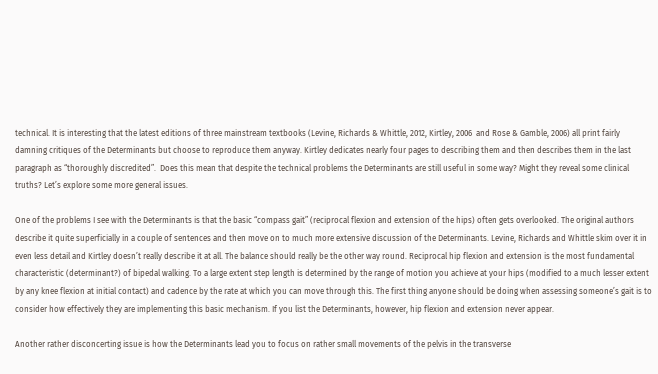technical. It is interesting that the latest editions of three mainstream textbooks (Levine, Richards & Whittle, 2012, Kirtley, 2006  and Rose & Gamble, 2006) all print fairly damning critiques of the Determinants but choose to reproduce them anyway. Kirtley dedicates nearly four pages to describing them and then describes them in the last paragraph as “thoroughly discredited”.  Does this mean that despite the technical problems the Determinants are still useful in some way? Might they reveal some clinical truths? Let’s explore some more general issues.

One of the problems I see with the Determinants is that the basic “compass gait” (reciprocal flexion and extension of the hips) often gets overlooked. The original authors describe it quite superficially in a couple of sentences and then move on to much more extensive discussion of the Determinants. Levine, Richards and Whittle skim over it in even less detail and Kirtley doesn’t really describe it at all. The balance should really be the other way round. Reciprocal hip flexion and extension is the most fundamental characteristic (determinant?) of bipedal walking. To a large extent step length is determined by the range of motion you achieve at your hips (modified to a much lesser extent by any knee flexion at initial contact) and cadence by the rate at which you can move through this. The first thing anyone should be doing when assessing someone’s gait is to consider how effectively they are implementing this basic mechanism. If you list the Determinants, however, hip flexion and extension never appear.

Another rather disconcerting issue is how the Determinants lead you to focus on rather small movements of the pelvis in the transverse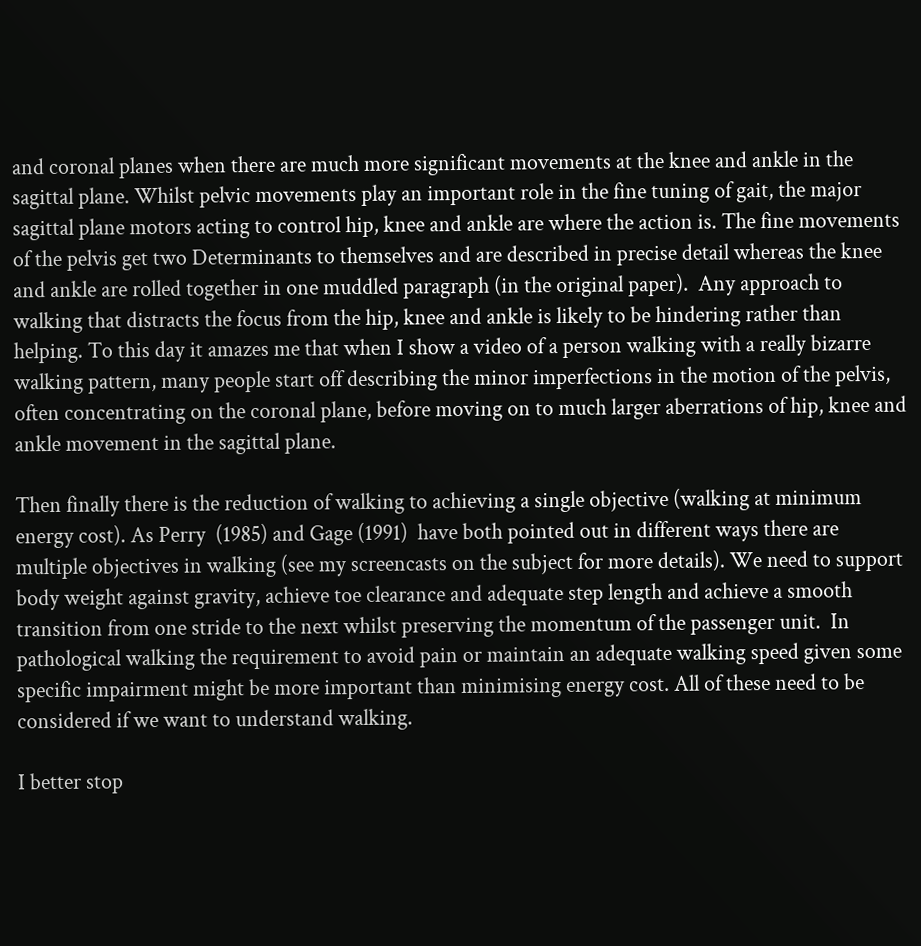and coronal planes when there are much more significant movements at the knee and ankle in the sagittal plane. Whilst pelvic movements play an important role in the fine tuning of gait, the major sagittal plane motors acting to control hip, knee and ankle are where the action is. The fine movements of the pelvis get two Determinants to themselves and are described in precise detail whereas the knee and ankle are rolled together in one muddled paragraph (in the original paper).  Any approach to walking that distracts the focus from the hip, knee and ankle is likely to be hindering rather than helping. To this day it amazes me that when I show a video of a person walking with a really bizarre walking pattern, many people start off describing the minor imperfections in the motion of the pelvis, often concentrating on the coronal plane, before moving on to much larger aberrations of hip, knee and ankle movement in the sagittal plane.

Then finally there is the reduction of walking to achieving a single objective (walking at minimum energy cost). As Perry  (1985) and Gage (1991)  have both pointed out in different ways there are multiple objectives in walking (see my screencasts on the subject for more details). We need to support body weight against gravity, achieve toe clearance and adequate step length and achieve a smooth transition from one stride to the next whilst preserving the momentum of the passenger unit.  In pathological walking the requirement to avoid pain or maintain an adequate walking speed given some specific impairment might be more important than minimising energy cost. All of these need to be considered if we want to understand walking.

I better stop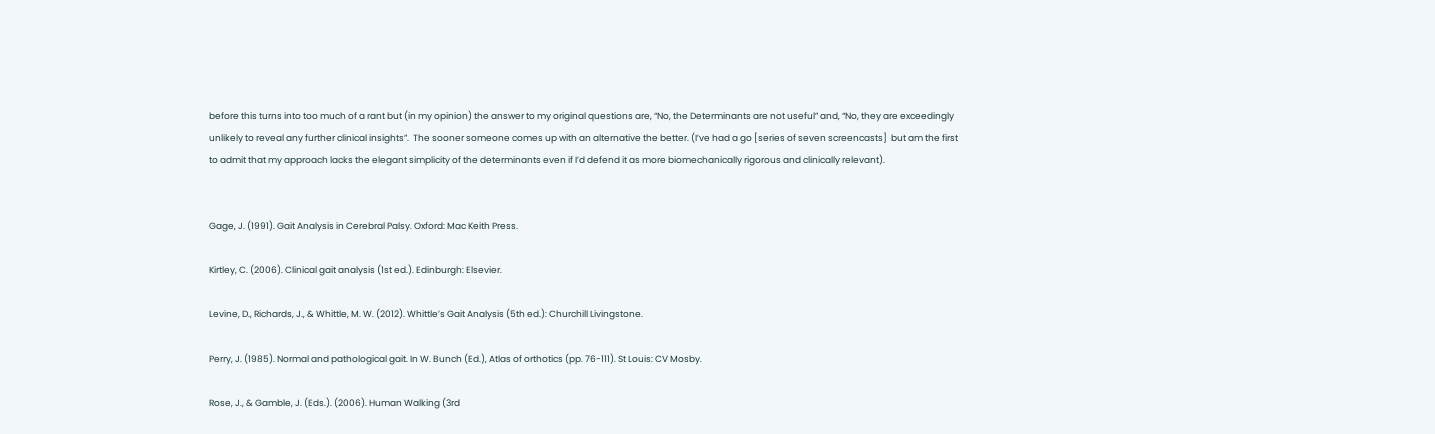before this turns into too much of a rant but (in my opinion) the answer to my original questions are, “No, the Determinants are not useful” and, “No, they are exceedingly unlikely to reveal any further clinical insights”.  The sooner someone comes up with an alternative the better. (I’ve had a go [series of seven screencasts]  but am the first to admit that my approach lacks the elegant simplicity of the determinants even if I’d defend it as more biomechanically rigorous and clinically relevant).


Gage, J. (1991). Gait Analysis in Cerebral Palsy. Oxford: Mac Keith Press.

Kirtley, C. (2006). Clinical gait analysis (1st ed.). Edinburgh: Elsevier.

Levine, D., Richards, J., & Whittle, M. W. (2012). Whittle’s Gait Analysis (5th ed.): Churchill Livingstone.

Perry, J. (1985). Normal and pathological gait. In W. Bunch (Ed.), Atlas of orthotics (pp. 76-111). St Louis: CV Mosby.

Rose, J., & Gamble, J. (Eds.). (2006). Human Walking (3rd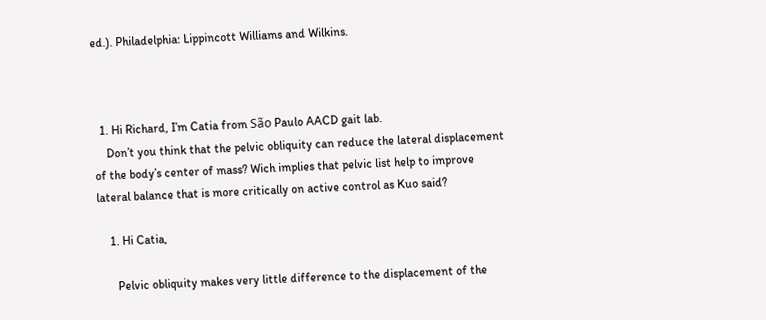ed.). Philadelphia: Lippincott Williams and Wilkins.



  1. Hi Richard, I’m Catia from São Paulo AACD gait lab.
    Don’t you think that the pelvic obliquity can reduce the lateral displacement of the body’s center of mass? Wich implies that pelvic list help to improve lateral balance that is more critically on active control as Kuo said?

    1. Hi Catia,

      Pelvic obliquity makes very little difference to the displacement of the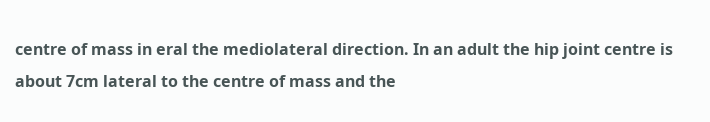centre of mass in eral the mediolateral direction. In an adult the hip joint centre is about 7cm lateral to the centre of mass and the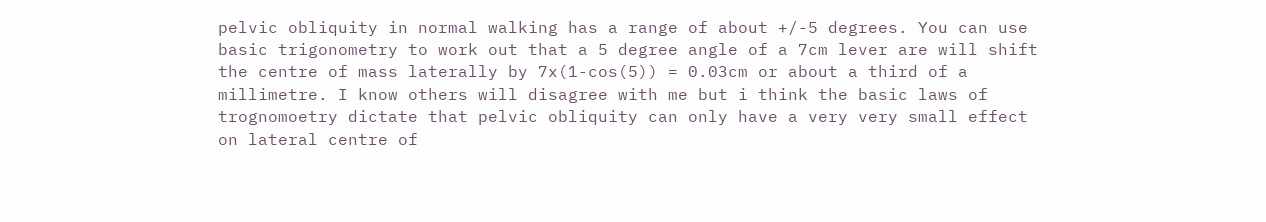pelvic obliquity in normal walking has a range of about +/-5 degrees. You can use basic trigonometry to work out that a 5 degree angle of a 7cm lever are will shift the centre of mass laterally by 7x(1-cos(5)) = 0.03cm or about a third of a millimetre. I know others will disagree with me but i think the basic laws of trognomoetry dictate that pelvic obliquity can only have a very very small effect on lateral centre of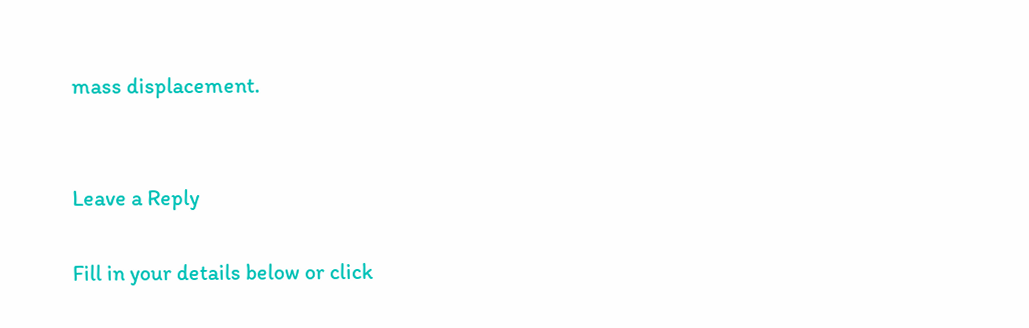mass displacement.


Leave a Reply

Fill in your details below or click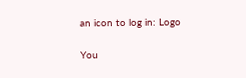an icon to log in: Logo

You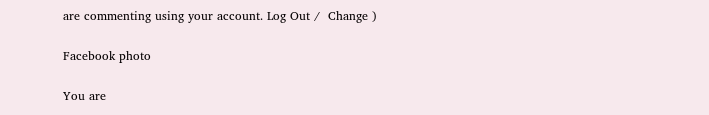are commenting using your account. Log Out /  Change )

Facebook photo

You are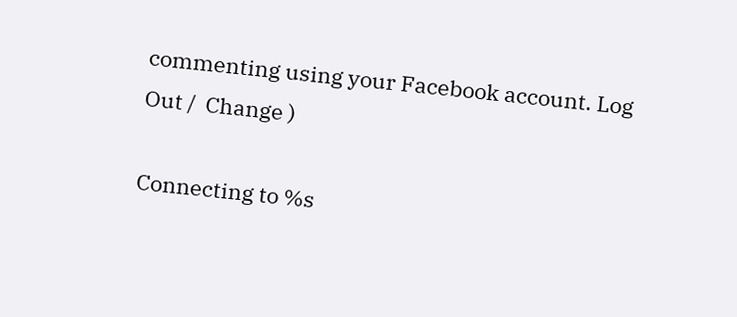commenting using your Facebook account. Log Out /  Change )

Connecting to %s